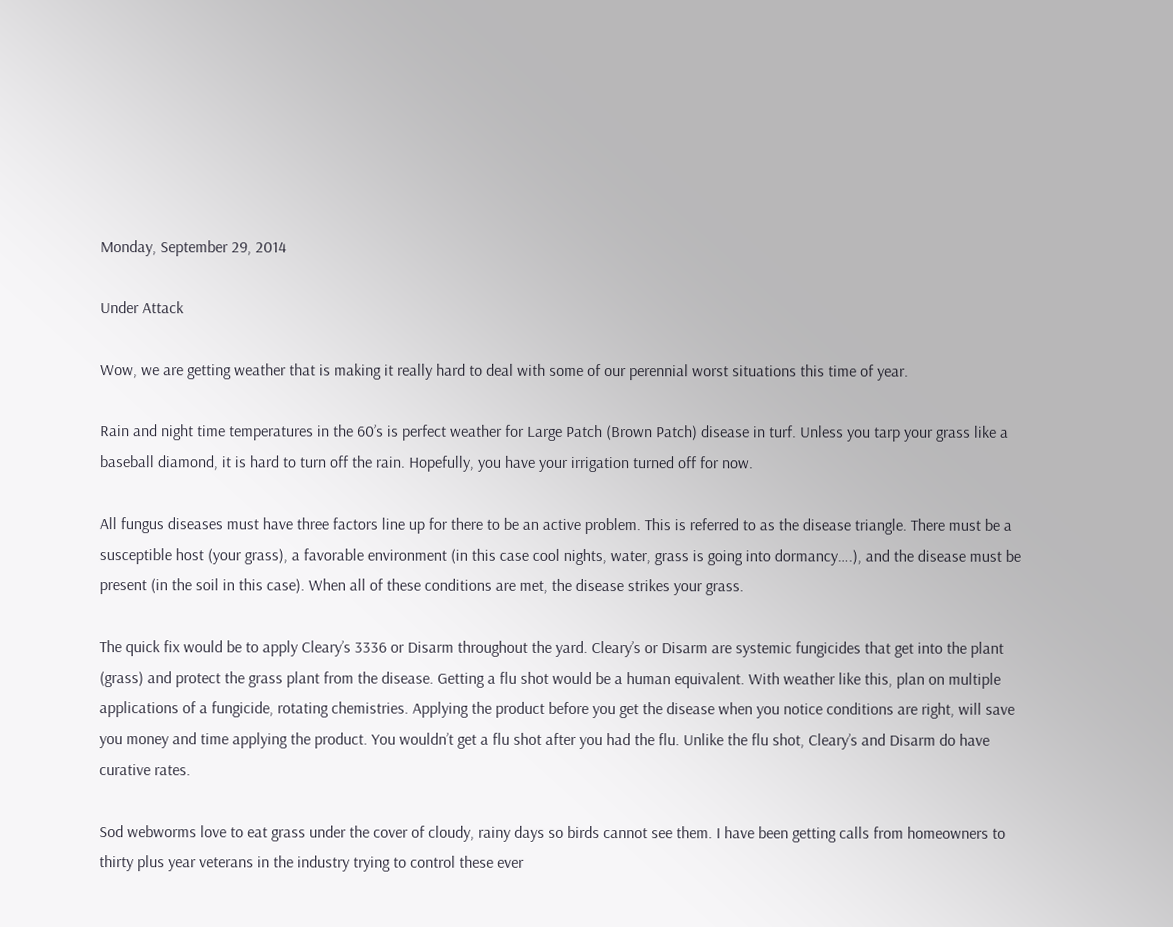Monday, September 29, 2014

Under Attack

Wow, we are getting weather that is making it really hard to deal with some of our perennial worst situations this time of year.

Rain and night time temperatures in the 60’s is perfect weather for Large Patch (Brown Patch) disease in turf. Unless you tarp your grass like a baseball diamond, it is hard to turn off the rain. Hopefully, you have your irrigation turned off for now.

All fungus diseases must have three factors line up for there to be an active problem. This is referred to as the disease triangle. There must be a susceptible host (your grass), a favorable environment (in this case cool nights, water, grass is going into dormancy….), and the disease must be present (in the soil in this case). When all of these conditions are met, the disease strikes your grass.

The quick fix would be to apply Cleary’s 3336 or Disarm throughout the yard. Cleary’s or Disarm are systemic fungicides that get into the plant (grass) and protect the grass plant from the disease. Getting a flu shot would be a human equivalent. With weather like this, plan on multiple applications of a fungicide, rotating chemistries. Applying the product before you get the disease when you notice conditions are right, will save you money and time applying the product. You wouldn’t get a flu shot after you had the flu. Unlike the flu shot, Cleary’s and Disarm do have curative rates.

Sod webworms love to eat grass under the cover of cloudy, rainy days so birds cannot see them. I have been getting calls from homeowners to thirty plus year veterans in the industry trying to control these ever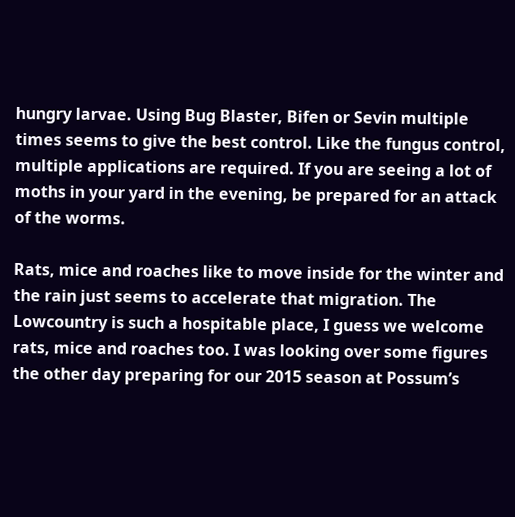hungry larvae. Using Bug Blaster, Bifen or Sevin multiple times seems to give the best control. Like the fungus control, multiple applications are required. If you are seeing a lot of moths in your yard in the evening, be prepared for an attack of the worms.

Rats, mice and roaches like to move inside for the winter and the rain just seems to accelerate that migration. The Lowcountry is such a hospitable place, I guess we welcome rats, mice and roaches too. I was looking over some figures the other day preparing for our 2015 season at Possum’s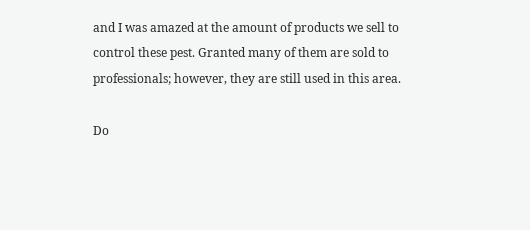and I was amazed at the amount of products we sell to control these pest. Granted many of them are sold to professionals; however, they are still used in this area.

Do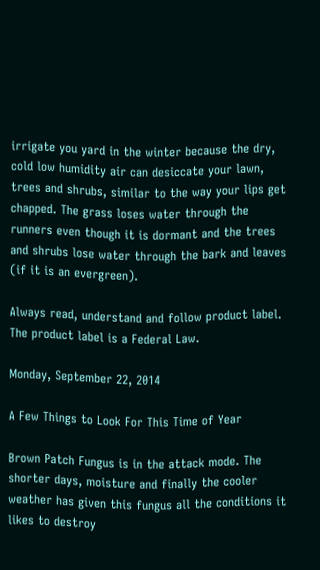irrigate you yard in the winter because the dry, cold low humidity air can desiccate your lawn, trees and shrubs, similar to the way your lips get chapped. The grass loses water through the runners even though it is dormant and the trees and shrubs lose water through the bark and leaves (if it is an evergreen).

Always read, understand and follow product label. The product label is a Federal Law.

Monday, September 22, 2014

A Few Things to Look For This Time of Year

Brown Patch Fungus is in the attack mode. The shorter days, moisture and finally the cooler weather has given this fungus all the conditions it likes to destroy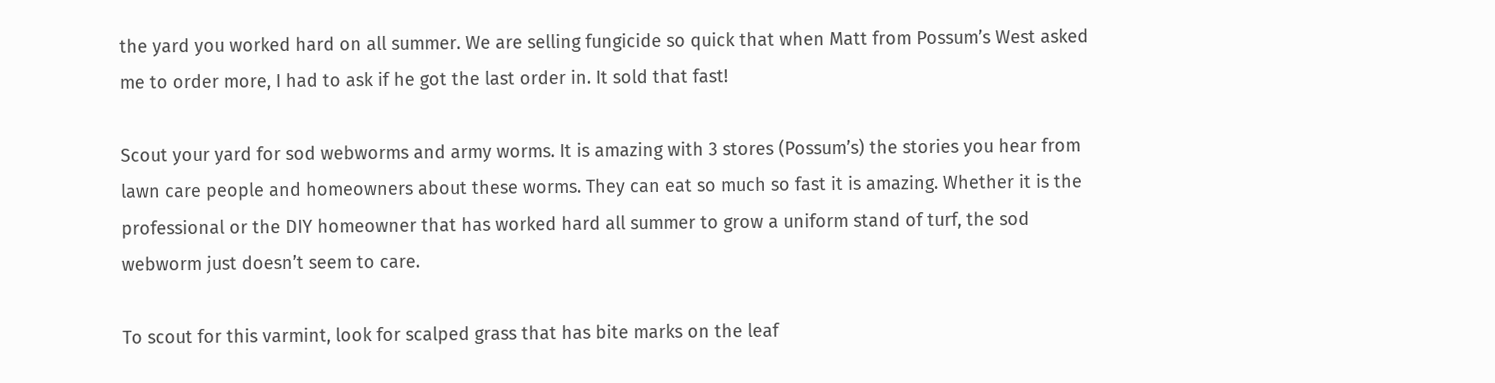the yard you worked hard on all summer. We are selling fungicide so quick that when Matt from Possum’s West asked me to order more, I had to ask if he got the last order in. It sold that fast!

Scout your yard for sod webworms and army worms. It is amazing with 3 stores (Possum’s) the stories you hear from lawn care people and homeowners about these worms. They can eat so much so fast it is amazing. Whether it is the professional or the DIY homeowner that has worked hard all summer to grow a uniform stand of turf, the sod webworm just doesn’t seem to care.

To scout for this varmint, look for scalped grass that has bite marks on the leaf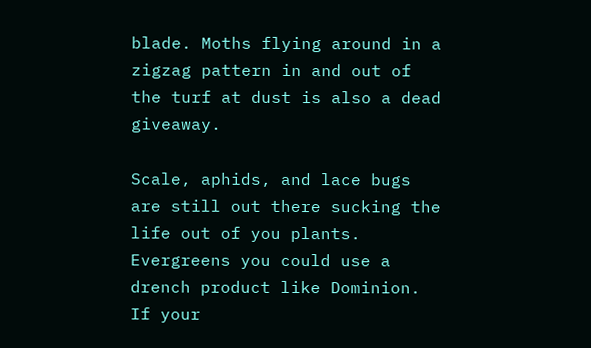blade. Moths flying around in a zigzag pattern in and out of the turf at dust is also a dead giveaway.

Scale, aphids, and lace bugs are still out there sucking the life out of you plants. Evergreens you could use a drench product like Dominion. If your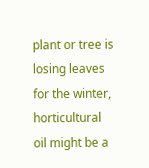plant or tree is losing leaves for the winter, horticultural oil might be a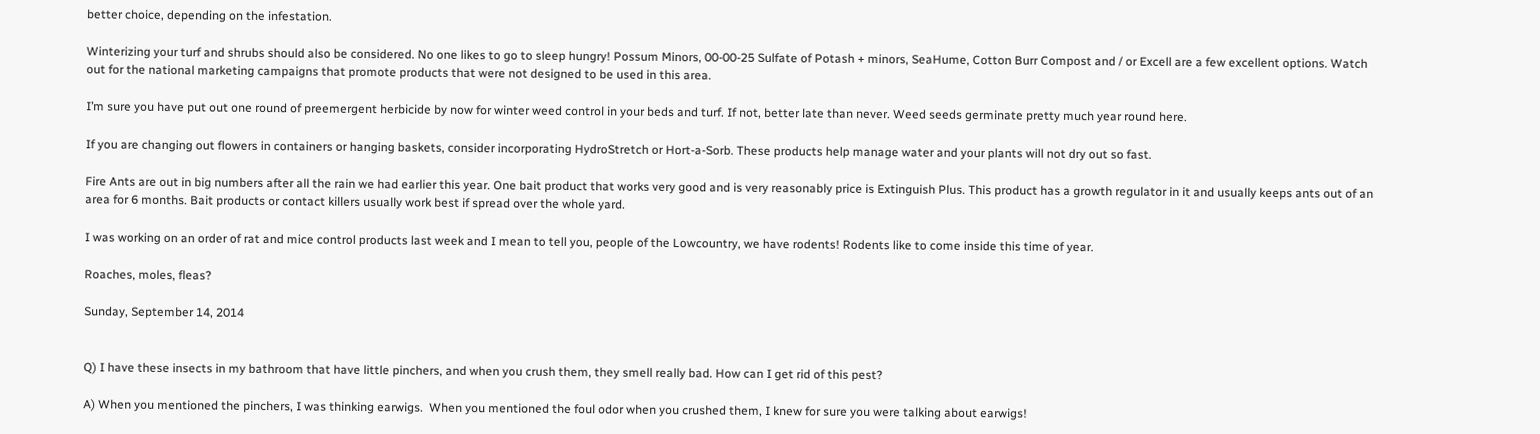better choice, depending on the infestation.

Winterizing your turf and shrubs should also be considered. No one likes to go to sleep hungry! Possum Minors, 00-00-25 Sulfate of Potash + minors, SeaHume, Cotton Burr Compost and / or Excell are a few excellent options. Watch out for the national marketing campaigns that promote products that were not designed to be used in this area.

I’m sure you have put out one round of preemergent herbicide by now for winter weed control in your beds and turf. If not, better late than never. Weed seeds germinate pretty much year round here.

If you are changing out flowers in containers or hanging baskets, consider incorporating HydroStretch or Hort-a-Sorb. These products help manage water and your plants will not dry out so fast.

Fire Ants are out in big numbers after all the rain we had earlier this year. One bait product that works very good and is very reasonably price is Extinguish Plus. This product has a growth regulator in it and usually keeps ants out of an area for 6 months. Bait products or contact killers usually work best if spread over the whole yard.

I was working on an order of rat and mice control products last week and I mean to tell you, people of the Lowcountry, we have rodents! Rodents like to come inside this time of year.

Roaches, moles, fleas?

Sunday, September 14, 2014


Q) I have these insects in my bathroom that have little pinchers, and when you crush them, they smell really bad. How can I get rid of this pest?

A) When you mentioned the pinchers, I was thinking earwigs.  When you mentioned the foul odor when you crushed them, I knew for sure you were talking about earwigs!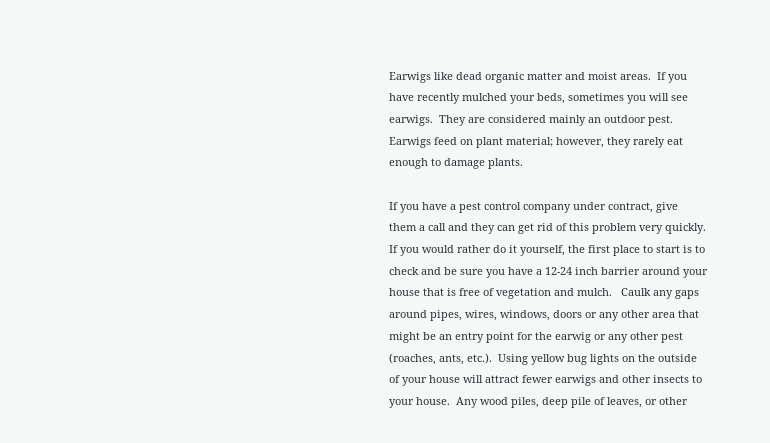Earwigs like dead organic matter and moist areas.  If you have recently mulched your beds, sometimes you will see earwigs.  They are considered mainly an outdoor pest.  Earwigs feed on plant material; however, they rarely eat enough to damage plants.

If you have a pest control company under contract, give them a call and they can get rid of this problem very quickly.  If you would rather do it yourself, the first place to start is to check and be sure you have a 12-24 inch barrier around your house that is free of vegetation and mulch.   Caulk any gaps around pipes, wires, windows, doors or any other area that might be an entry point for the earwig or any other pest (roaches, ants, etc.).  Using yellow bug lights on the outside of your house will attract fewer earwigs and other insects to your house.  Any wood piles, deep pile of leaves, or other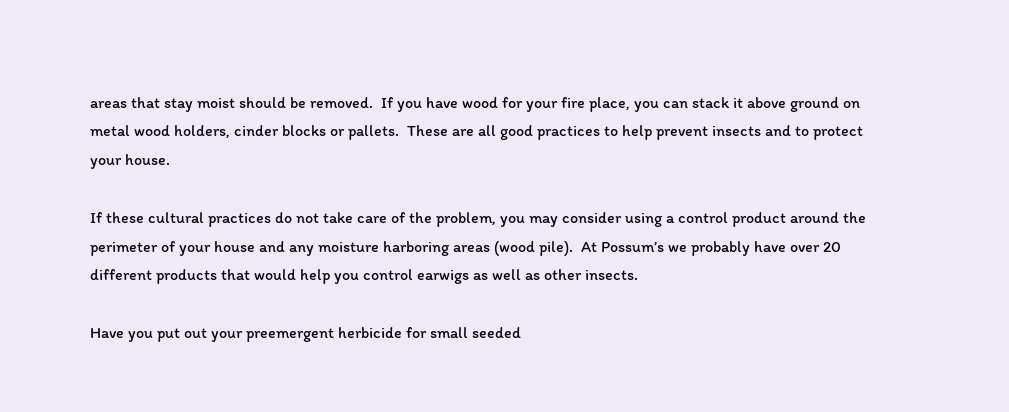areas that stay moist should be removed.  If you have wood for your fire place, you can stack it above ground on metal wood holders, cinder blocks or pallets.  These are all good practices to help prevent insects and to protect your house.

If these cultural practices do not take care of the problem, you may consider using a control product around the perimeter of your house and any moisture harboring areas (wood pile).  At Possum’s we probably have over 20 different products that would help you control earwigs as well as other insects.

Have you put out your preemergent herbicide for small seeded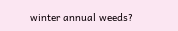winter annual weeds?